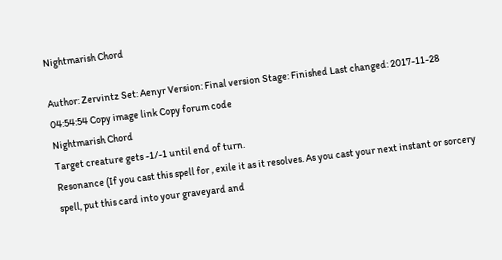Nightmarish Chord

Author: Zervintz Set: Aenyr Version: Final version Stage: Finished Last changed: 2017-11-28 04:54:54 Copy image link Copy forum code
Nightmarish Chord
Target creature gets -1/-1 until end of turn.
Resonance (If you cast this spell for , exile it as it resolves. As you cast your next instant or sorcery spell, put this card into your graveyard and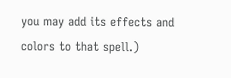you may add its effects and colors to that spell.)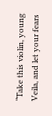“Take this violin, young Veila, and let your fears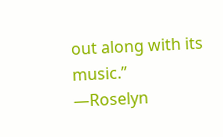out along with its music.”
—Roselyn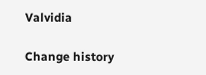Valvidia

Change history